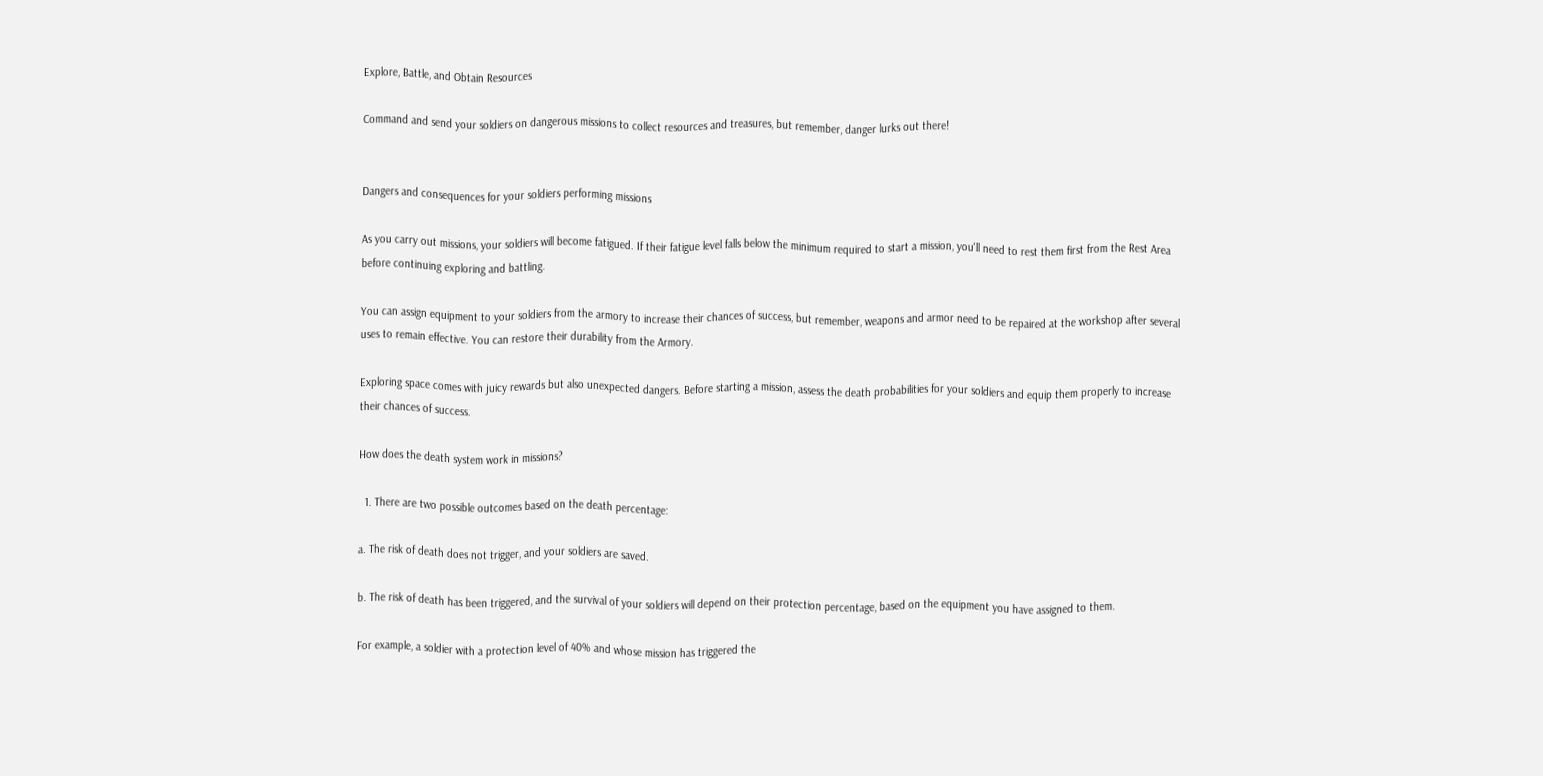Explore, Battle, and Obtain Resources

Command and send your soldiers on dangerous missions to collect resources and treasures, but remember, danger lurks out there!


Dangers and consequences for your soldiers performing missions

As you carry out missions, your soldiers will become fatigued. If their fatigue level falls below the minimum required to start a mission, you'll need to rest them first from the Rest Area before continuing exploring and battling.

You can assign equipment to your soldiers from the armory to increase their chances of success, but remember, weapons and armor need to be repaired at the workshop after several uses to remain effective. You can restore their durability from the Armory.

Exploring space comes with juicy rewards but also unexpected dangers. Before starting a mission, assess the death probabilities for your soldiers and equip them properly to increase their chances of success.

How does the death system work in missions?

  1. There are two possible outcomes based on the death percentage:

a. The risk of death does not trigger, and your soldiers are saved.

b. The risk of death has been triggered, and the survival of your soldiers will depend on their protection percentage, based on the equipment you have assigned to them.

For example, a soldier with a protection level of 40% and whose mission has triggered the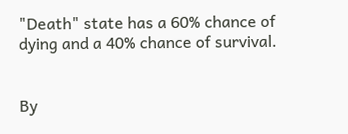"Death" state has a 60% chance of dying and a 40% chance of survival.


By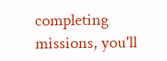completing missions, you'll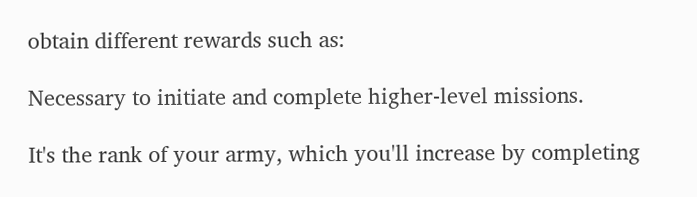obtain different rewards such as:

Necessary to initiate and complete higher-level missions.

It's the rank of your army, which you'll increase by completing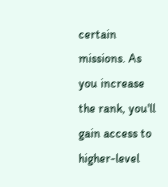certain missions. As you increase the rank, you'll gain access to higher-level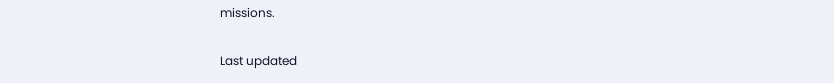missions.

Last updated